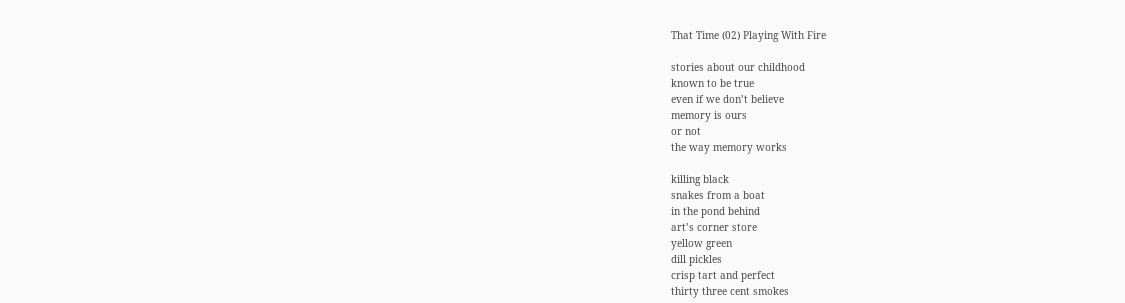That Time (02) Playing With Fire

stories about our childhood
known to be true
even if we don’t believe
memory is ours
or not
the way memory works

killing black
snakes from a boat
in the pond behind
art’s corner store
yellow green
dill pickles
crisp tart and perfect
thirty three cent smokes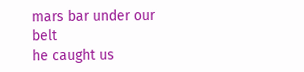mars bar under our belt
he caught us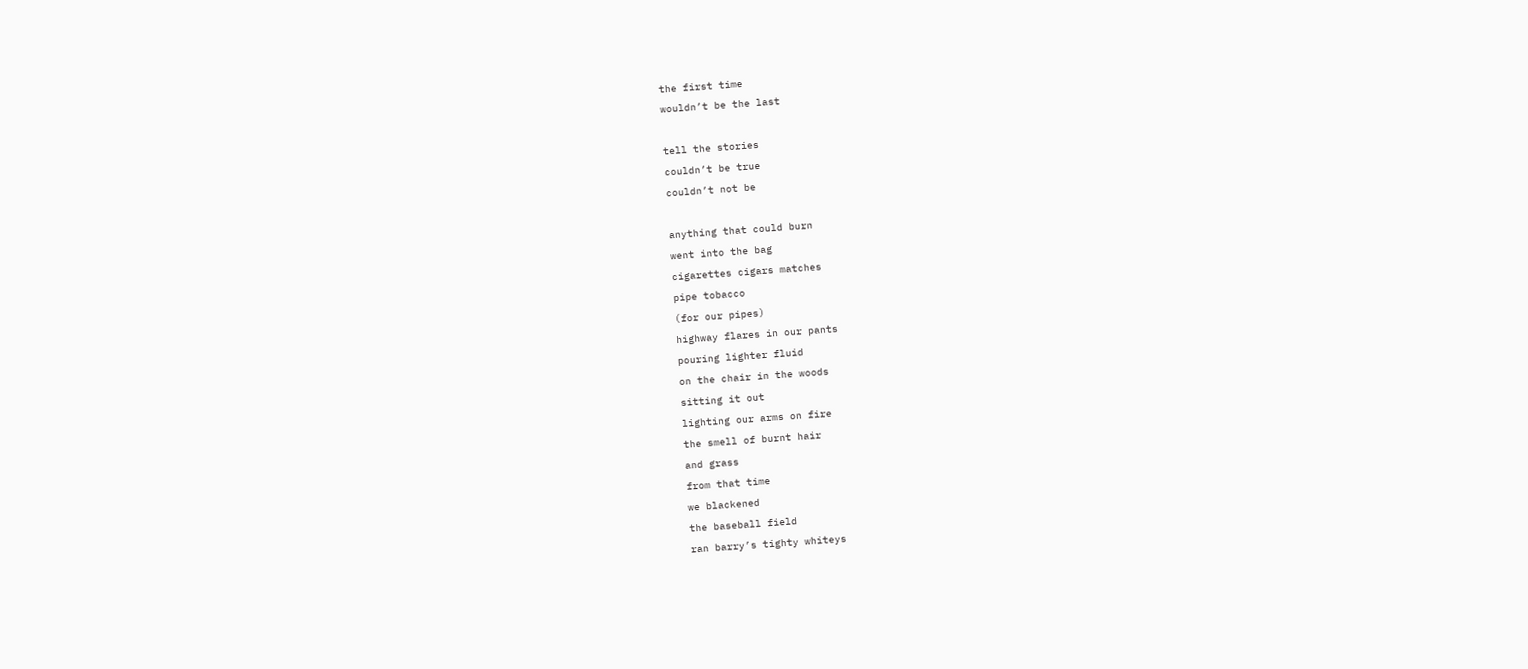the first time
wouldn’t be the last

tell the stories
couldn’t be true
couldn’t not be

anything that could burn
went into the bag
cigarettes cigars matches
pipe tobacco
(for our pipes)
highway flares in our pants
pouring lighter fluid
on the chair in the woods
sitting it out
lighting our arms on fire
the smell of burnt hair
and grass
from that time
we blackened
the baseball field
ran barry’s tighty whiteys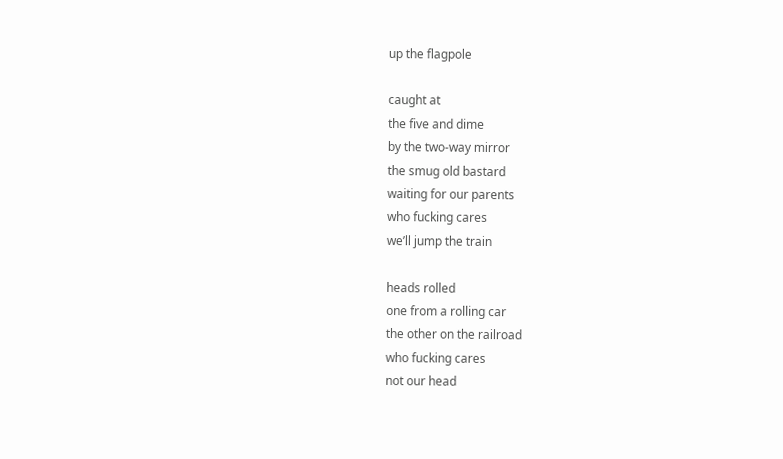up the flagpole

caught at
the five and dime
by the two-way mirror
the smug old bastard
waiting for our parents
who fucking cares
we’ll jump the train

heads rolled
one from a rolling car
the other on the railroad
who fucking cares
not our head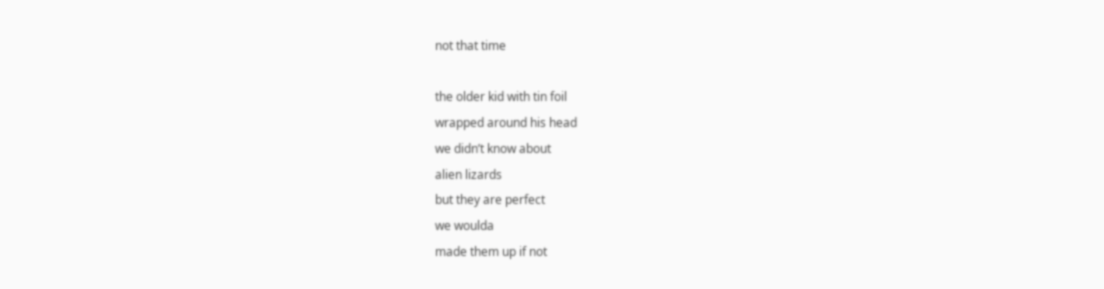not that time

the older kid with tin foil
wrapped around his head
we didn’t know about
alien lizards
but they are perfect
we woulda
made them up if not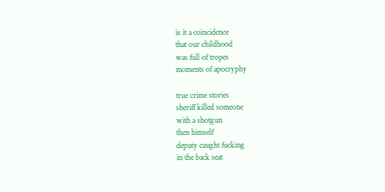is it a coincidence
that our childhood
was full of tropes
moments of apocryphy

true crime stories
sheriff killed someone
with a shotgun
then himself
deputy caught fucking
in the back seat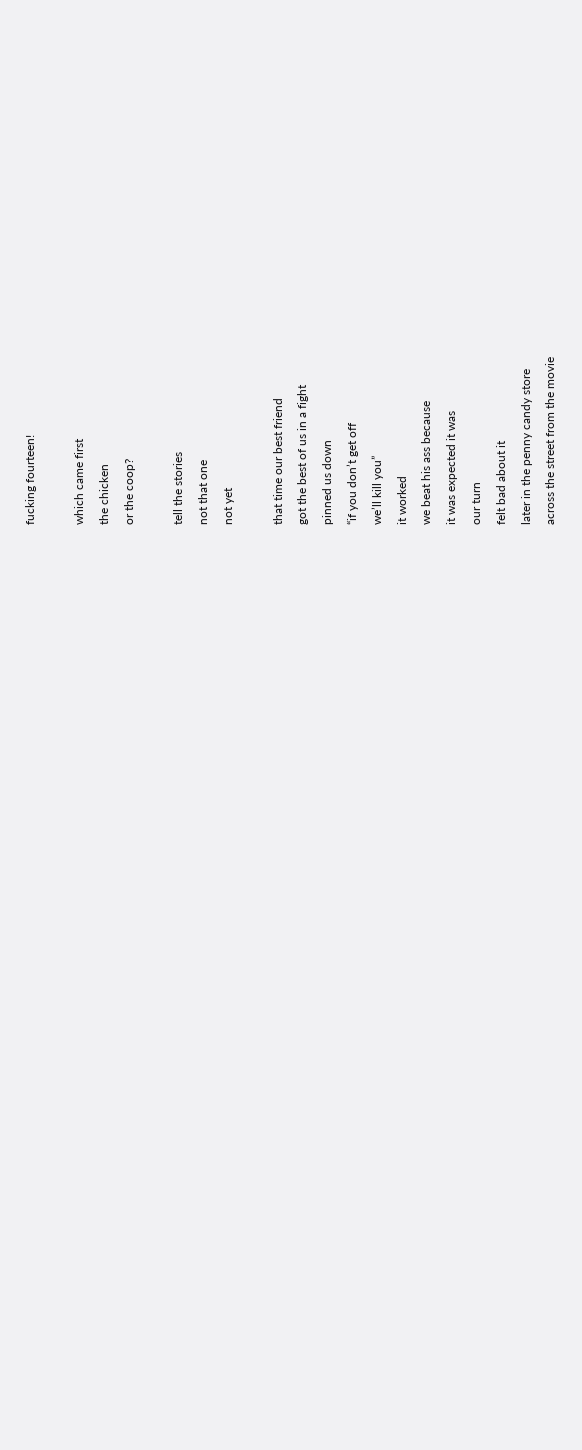fucking fourteen!

which came first
the chicken
or the coop?

tell the stories
not that one
not yet

that time our best friend
got the best of us in a fight
pinned us down
“if you don’t get off
we’ll kill you”
it worked
we beat his ass because
it was expected it was
our turn
felt bad about it
later in the penny candy store
across the street from the movie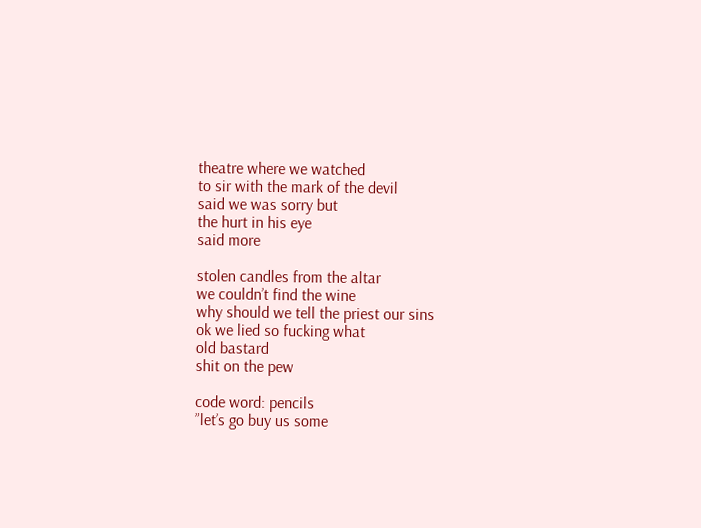theatre where we watched
to sir with the mark of the devil
said we was sorry but
the hurt in his eye
said more

stolen candles from the altar
we couldn’t find the wine
why should we tell the priest our sins
ok we lied so fucking what
old bastard
shit on the pew

code word: pencils
”let’s go buy us some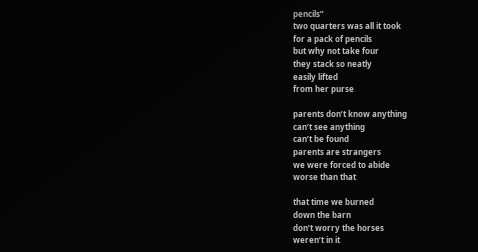pencils”
two quarters was all it took
for a pack of pencils
but why not take four
they stack so neatly
easily lifted
from her purse

parents don’t know anything
can’t see anything
can’t be found
parents are strangers
we were forced to abide
worse than that

that time we burned
down the barn
don’t worry the horses
weren’t in it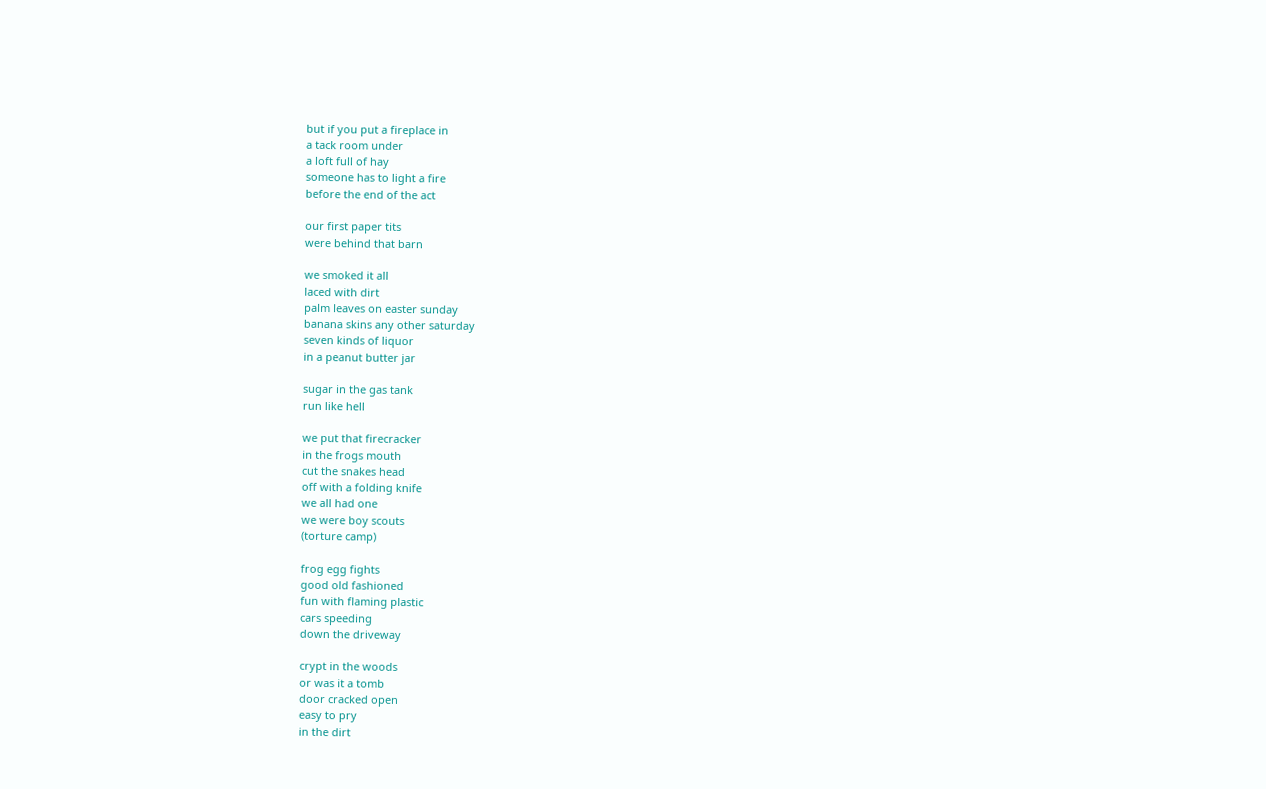but if you put a fireplace in
a tack room under
a loft full of hay
someone has to light a fire
before the end of the act

our first paper tits
were behind that barn

we smoked it all
laced with dirt
palm leaves on easter sunday
banana skins any other saturday
seven kinds of liquor
in a peanut butter jar

sugar in the gas tank
run like hell

we put that firecracker
in the frogs mouth
cut the snakes head
off with a folding knife
we all had one
we were boy scouts
(torture camp)

frog egg fights
good old fashioned
fun with flaming plastic
cars speeding
down the driveway

crypt in the woods
or was it a tomb
door cracked open
easy to pry
in the dirt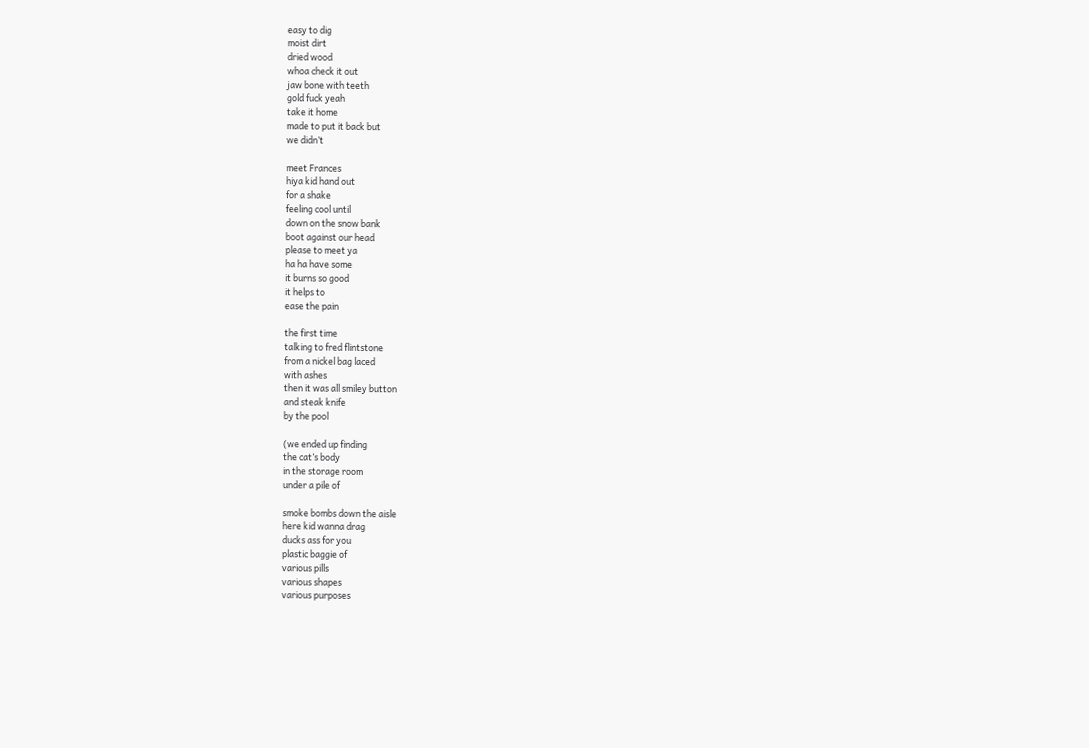easy to dig
moist dirt
dried wood
whoa check it out
jaw bone with teeth
gold fuck yeah
take it home
made to put it back but
we didn’t

meet Frances
hiya kid hand out
for a shake
feeling cool until
down on the snow bank
boot against our head
please to meet ya
ha ha have some
it burns so good
it helps to
ease the pain

the first time
talking to fred flintstone
from a nickel bag laced
with ashes
then it was all smiley button
and steak knife
by the pool

(we ended up finding
the cat’s body
in the storage room
under a pile of

smoke bombs down the aisle
here kid wanna drag
ducks ass for you
plastic baggie of
various pills
various shapes
various purposes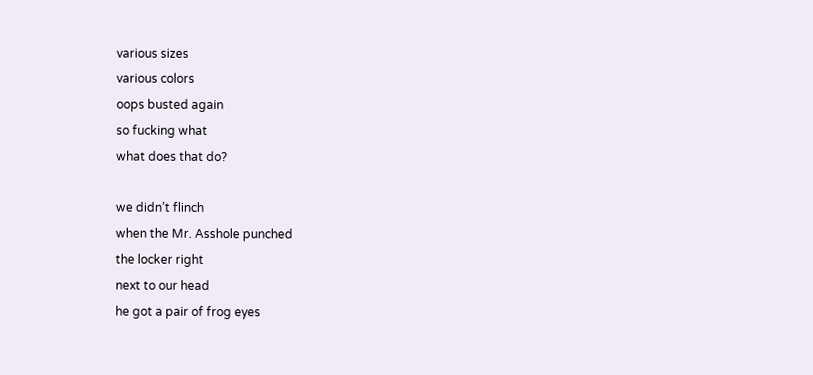various sizes
various colors
oops busted again
so fucking what
what does that do?

we didn’t flinch
when the Mr. Asshole punched
the locker right
next to our head
he got a pair of frog eyes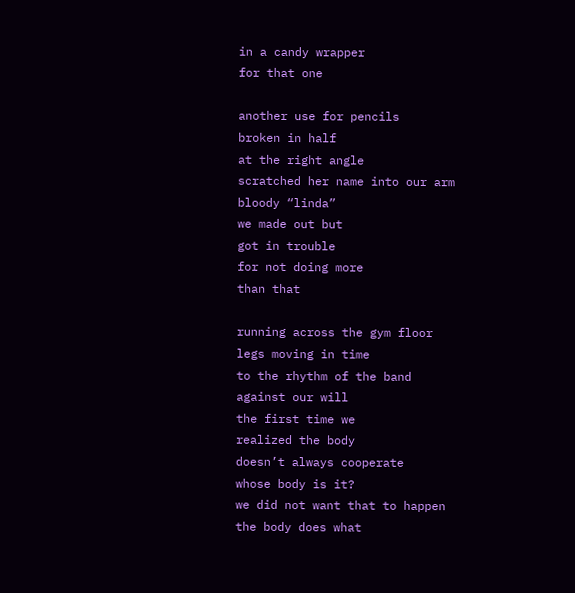in a candy wrapper
for that one

another use for pencils
broken in half
at the right angle
scratched her name into our arm
bloody “linda”
we made out but
got in trouble
for not doing more
than that

running across the gym floor
legs moving in time
to the rhythm of the band
against our will
the first time we
realized the body
doesn’t always cooperate
whose body is it?
we did not want that to happen
the body does what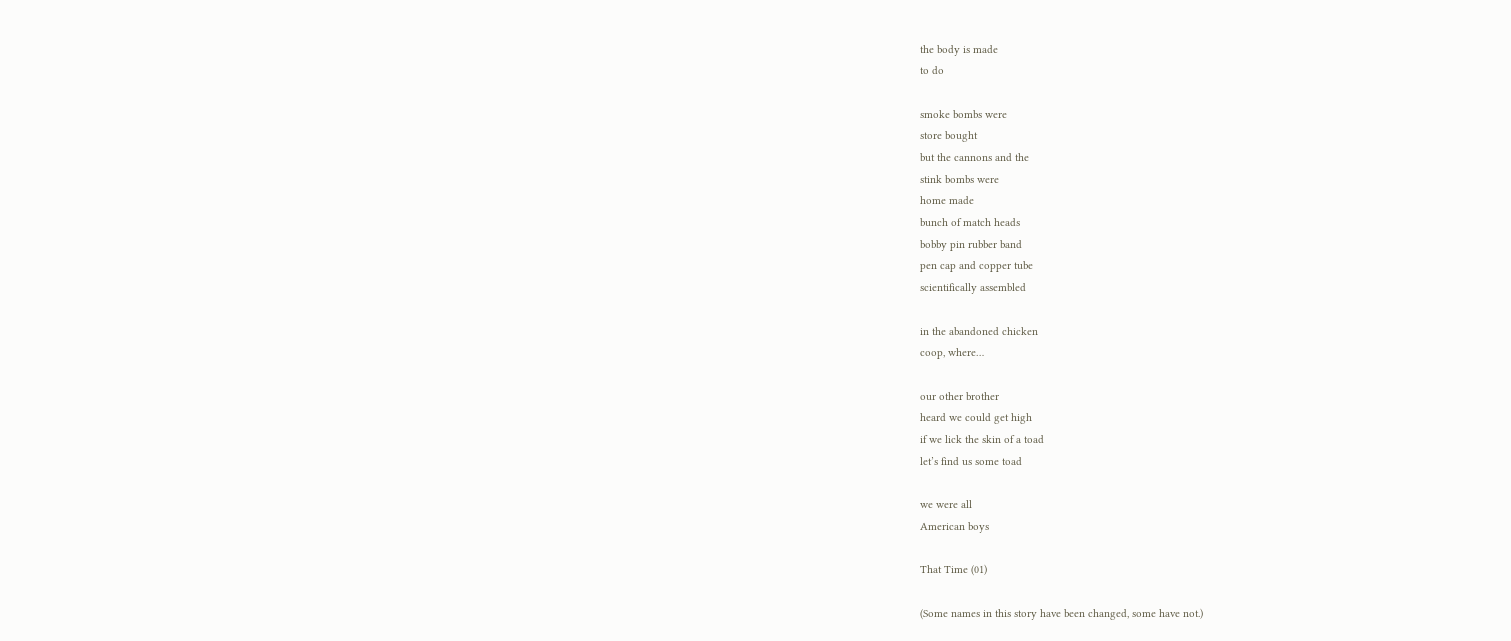the body is made
to do

smoke bombs were
store bought
but the cannons and the
stink bombs were
home made
bunch of match heads
bobby pin rubber band
pen cap and copper tube
scientifically assembled

in the abandoned chicken
coop, where…

our other brother
heard we could get high
if we lick the skin of a toad
let’s find us some toad

we were all
American boys

That Time (01)

(Some names in this story have been changed, some have not.)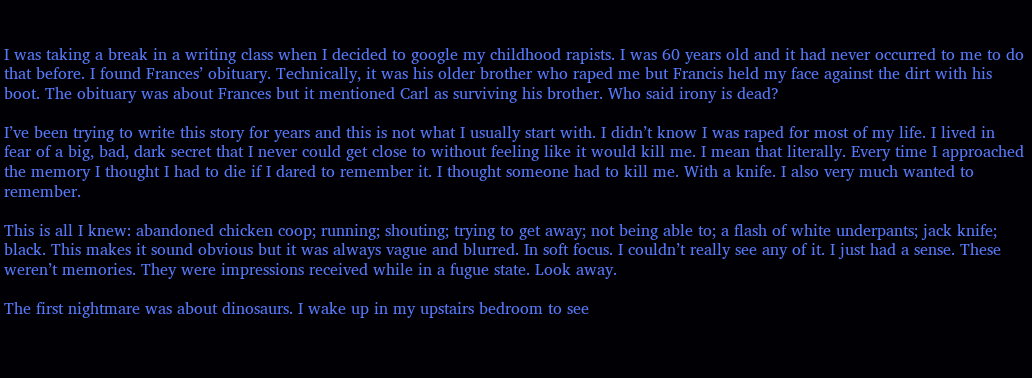I was taking a break in a writing class when I decided to google my childhood rapists. I was 60 years old and it had never occurred to me to do that before. I found Frances’ obituary. Technically, it was his older brother who raped me but Francis held my face against the dirt with his boot. The obituary was about Frances but it mentioned Carl as surviving his brother. Who said irony is dead?

I’ve been trying to write this story for years and this is not what I usually start with. I didn’t know I was raped for most of my life. I lived in fear of a big, bad, dark secret that I never could get close to without feeling like it would kill me. I mean that literally. Every time I approached the memory I thought I had to die if I dared to remember it. I thought someone had to kill me. With a knife. I also very much wanted to remember.

This is all I knew: abandoned chicken coop; running; shouting; trying to get away; not being able to; a flash of white underpants; jack knife; black. This makes it sound obvious but it was always vague and blurred. In soft focus. I couldn’t really see any of it. I just had a sense. These weren’t memories. They were impressions received while in a fugue state. Look away.

The first nightmare was about dinosaurs. I wake up in my upstairs bedroom to see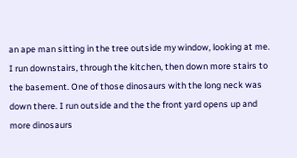an ape man sitting in the tree outside my window, looking at me. I run downstairs, through the kitchen, then down more stairs to the basement. One of those dinosaurs with the long neck was down there. I run outside and the the front yard opens up and more dinosaurs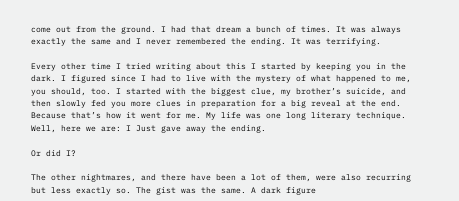come out from the ground. I had that dream a bunch of times. It was always exactly the same and I never remembered the ending. It was terrifying.

Every other time I tried writing about this I started by keeping you in the dark. I figured since I had to live with the mystery of what happened to me, you should, too. I started with the biggest clue, my brother’s suicide, and then slowly fed you more clues in preparation for a big reveal at the end. Because that’s how it went for me. My life was one long literary technique. Well, here we are: I Just gave away the ending.

Or did I?

The other nightmares, and there have been a lot of them, were also recurring but less exactly so. The gist was the same. A dark figure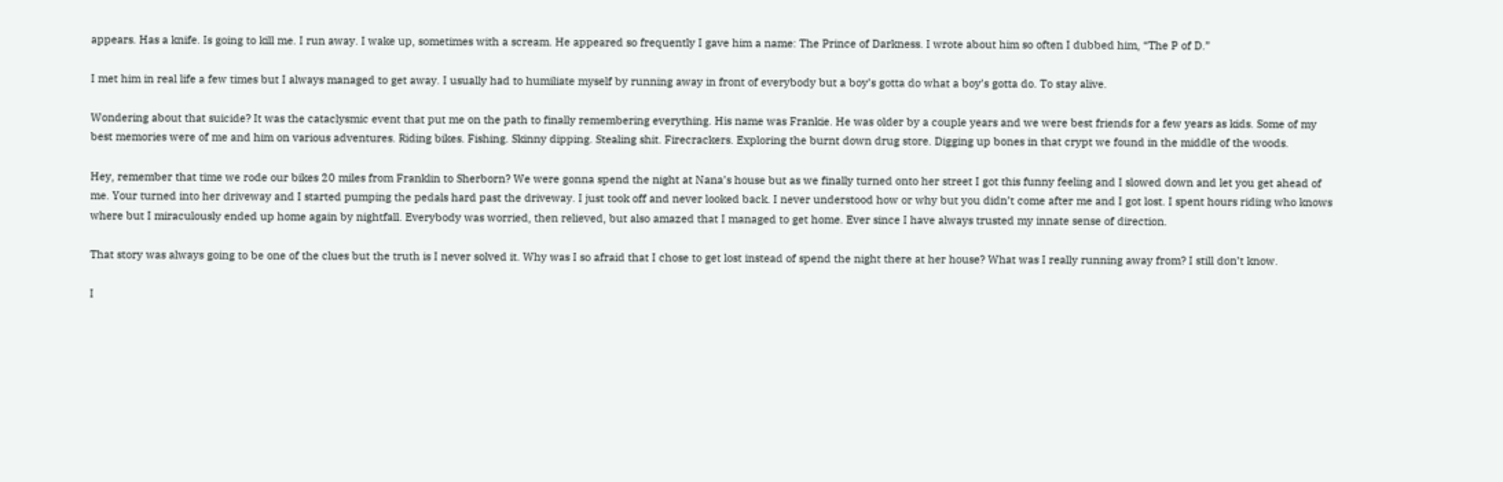appears. Has a knife. Is going to kill me. I run away. I wake up, sometimes with a scream. He appeared so frequently I gave him a name: The Prince of Darkness. I wrote about him so often I dubbed him, “The P of D.”

I met him in real life a few times but I always managed to get away. I usually had to humiliate myself by running away in front of everybody but a boy’s gotta do what a boy’s gotta do. To stay alive.

Wondering about that suicide? It was the cataclysmic event that put me on the path to finally remembering everything. His name was Frankie. He was older by a couple years and we were best friends for a few years as kids. Some of my best memories were of me and him on various adventures. Riding bikes. Fishing. Skinny dipping. Stealing shit. Firecrackers. Exploring the burnt down drug store. Digging up bones in that crypt we found in the middle of the woods.

Hey, remember that time we rode our bikes 20 miles from Franklin to Sherborn? We were gonna spend the night at Nana’s house but as we finally turned onto her street I got this funny feeling and I slowed down and let you get ahead of me. Your turned into her driveway and I started pumping the pedals hard past the driveway. I just took off and never looked back. I never understood how or why but you didn’t come after me and I got lost. I spent hours riding who knows where but I miraculously ended up home again by nightfall. Everybody was worried, then relieved, but also amazed that I managed to get home. Ever since I have always trusted my innate sense of direction.

That story was always going to be one of the clues but the truth is I never solved it. Why was I so afraid that I chose to get lost instead of spend the night there at her house? What was I really running away from? I still don’t know.

I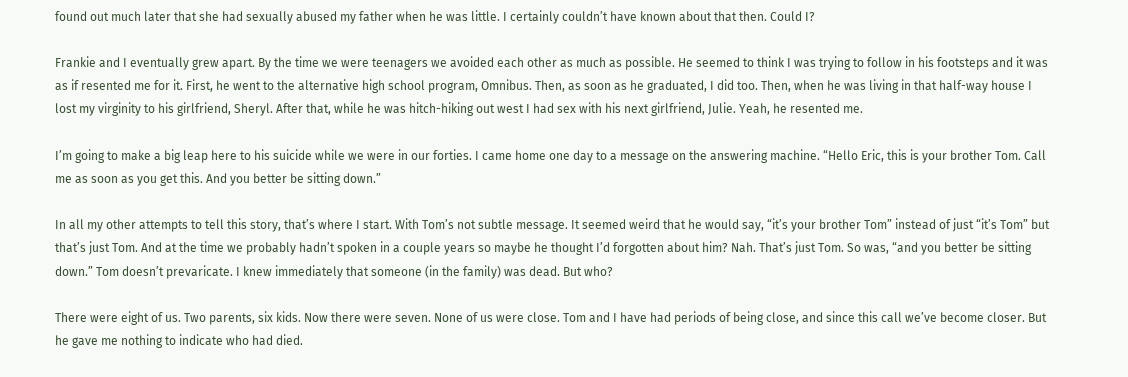found out much later that she had sexually abused my father when he was little. I certainly couldn’t have known about that then. Could I?

Frankie and I eventually grew apart. By the time we were teenagers we avoided each other as much as possible. He seemed to think I was trying to follow in his footsteps and it was as if resented me for it. First, he went to the alternative high school program, Omnibus. Then, as soon as he graduated, I did too. Then, when he was living in that half-way house I lost my virginity to his girlfriend, Sheryl. After that, while he was hitch-hiking out west I had sex with his next girlfriend, Julie. Yeah, he resented me.

I’m going to make a big leap here to his suicide while we were in our forties. I came home one day to a message on the answering machine. “Hello Eric, this is your brother Tom. Call me as soon as you get this. And you better be sitting down.”

In all my other attempts to tell this story, that’s where I start. With Tom’s not subtle message. It seemed weird that he would say, “it’s your brother Tom” instead of just “it’s Tom” but that’s just Tom. And at the time we probably hadn’t spoken in a couple years so maybe he thought I’d forgotten about him? Nah. That’s just Tom. So was, “and you better be sitting down.” Tom doesn’t prevaricate. I knew immediately that someone (in the family) was dead. But who?

There were eight of us. Two parents, six kids. Now there were seven. None of us were close. Tom and I have had periods of being close, and since this call we’ve become closer. But he gave me nothing to indicate who had died.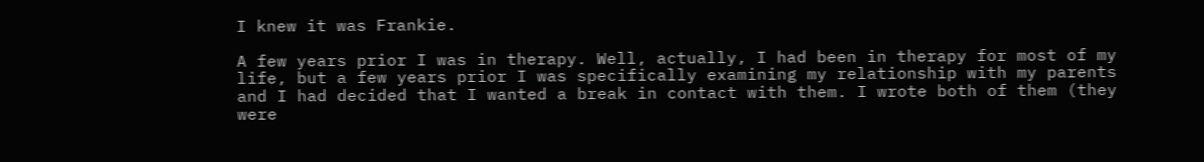I knew it was Frankie.

A few years prior I was in therapy. Well, actually, I had been in therapy for most of my life, but a few years prior I was specifically examining my relationship with my parents and I had decided that I wanted a break in contact with them. I wrote both of them (they were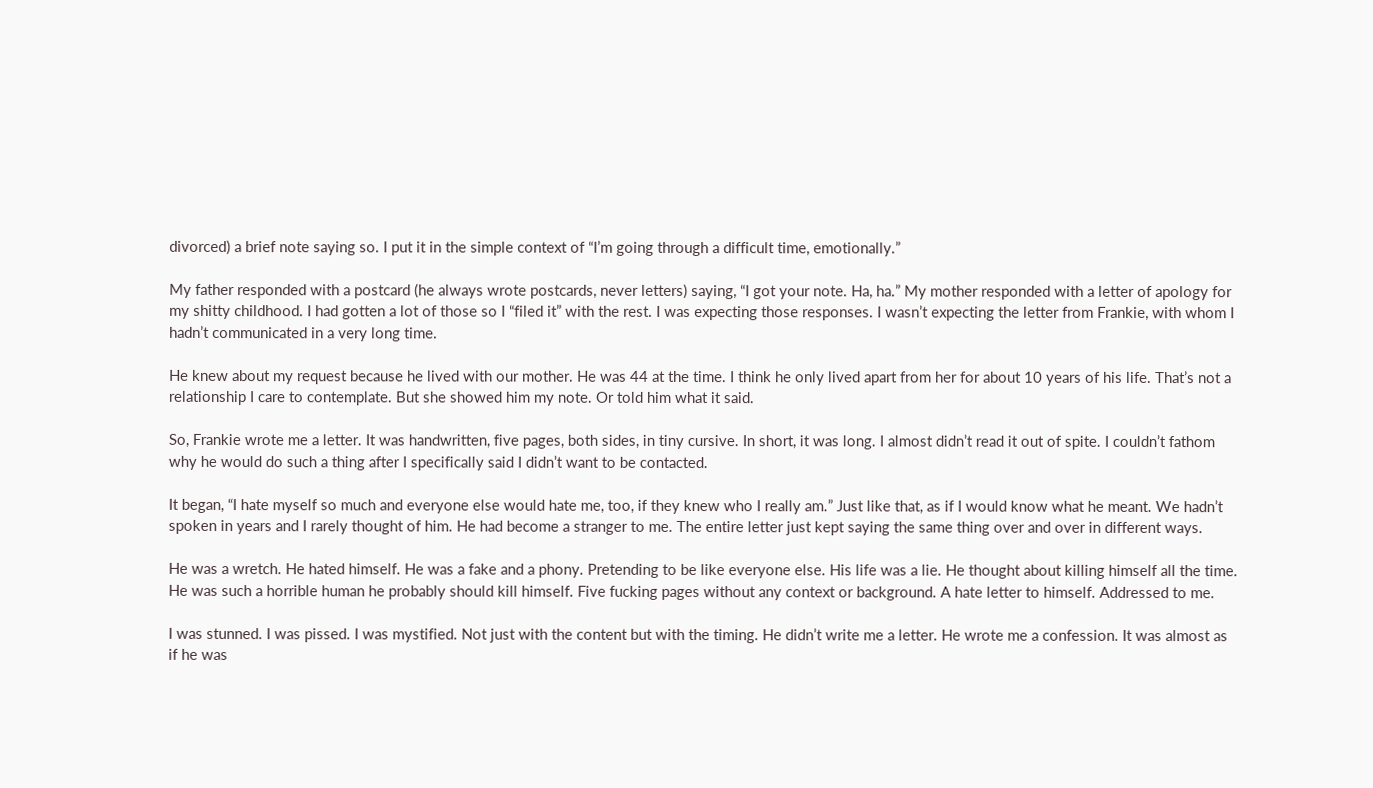divorced) a brief note saying so. I put it in the simple context of “I’m going through a difficult time, emotionally.”

My father responded with a postcard (he always wrote postcards, never letters) saying, “I got your note. Ha, ha.” My mother responded with a letter of apology for my shitty childhood. I had gotten a lot of those so I “filed it” with the rest. I was expecting those responses. I wasn’t expecting the letter from Frankie, with whom I hadn’t communicated in a very long time.

He knew about my request because he lived with our mother. He was 44 at the time. I think he only lived apart from her for about 10 years of his life. That’s not a relationship I care to contemplate. But she showed him my note. Or told him what it said.

So, Frankie wrote me a letter. It was handwritten, five pages, both sides, in tiny cursive. In short, it was long. I almost didn’t read it out of spite. I couldn’t fathom why he would do such a thing after I specifically said I didn’t want to be contacted.

It began, “I hate myself so much and everyone else would hate me, too, if they knew who I really am.” Just like that, as if I would know what he meant. We hadn’t spoken in years and I rarely thought of him. He had become a stranger to me. The entire letter just kept saying the same thing over and over in different ways.

He was a wretch. He hated himself. He was a fake and a phony. Pretending to be like everyone else. His life was a lie. He thought about killing himself all the time. He was such a horrible human he probably should kill himself. Five fucking pages without any context or background. A hate letter to himself. Addressed to me.

I was stunned. I was pissed. I was mystified. Not just with the content but with the timing. He didn’t write me a letter. He wrote me a confession. It was almost as if he was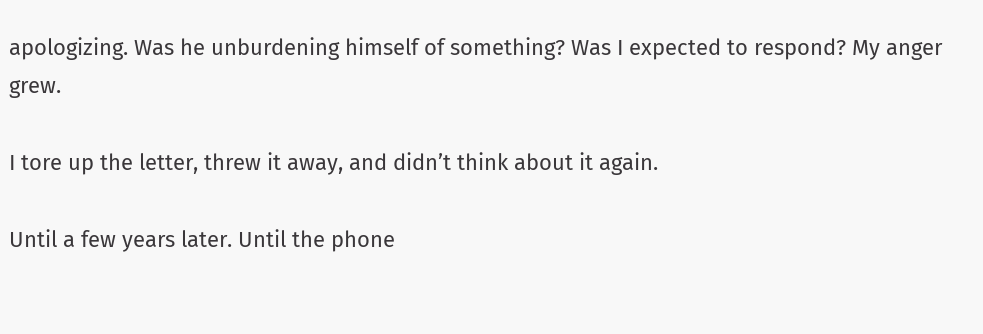apologizing. Was he unburdening himself of something? Was I expected to respond? My anger grew.

I tore up the letter, threw it away, and didn’t think about it again.

Until a few years later. Until the phone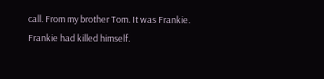call. From my brother Tom. It was Frankie. Frankie had killed himself.